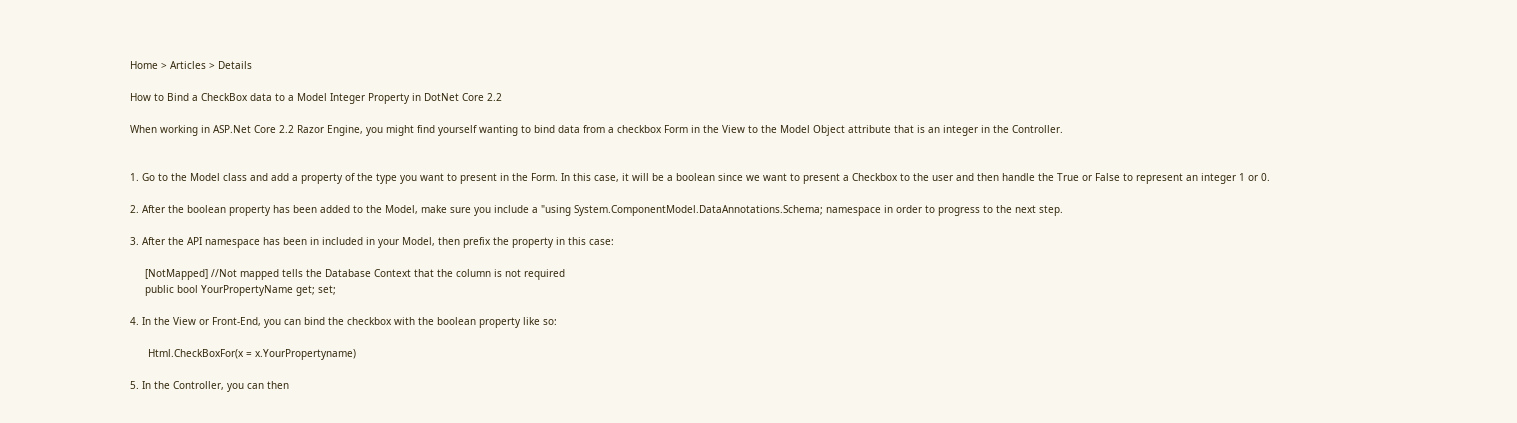Home > Articles > Details

How to Bind a CheckBox data to a Model Integer Property in DotNet Core 2.2

When working in ASP.Net Core 2.2 Razor Engine, you might find yourself wanting to bind data from a checkbox Form in the View to the Model Object attribute that is an integer in the Controller.


1. Go to the Model class and add a property of the type you want to present in the Form. In this case, it will be a boolean since we want to present a Checkbox to the user and then handle the True or False to represent an integer 1 or 0.

2. After the boolean property has been added to the Model, make sure you include a "using System.ComponentModel.DataAnnotations.Schema; namespace in order to progress to the next step.

3. After the API namespace has been in included in your Model, then prefix the property in this case:

     [NotMapped] //Not mapped tells the Database Context that the column is not required
     public bool YourPropertyName get; set;

4. In the View or Front-End, you can bind the checkbox with the boolean property like so:

      Html.CheckBoxFor(x = x.YourPropertyname)

5. In the Controller, you can then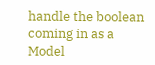handle the boolean coming in as a Model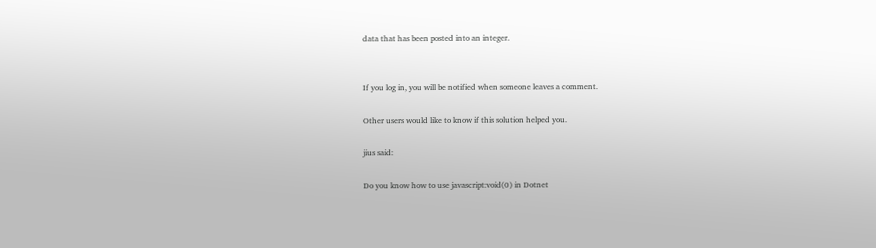data that has been posted into an integer.


If you log in, you will be notified when someone leaves a comment.

Other users would like to know if this solution helped you.

jius said:

Do you know how to use javascript:void(0) in Dotnet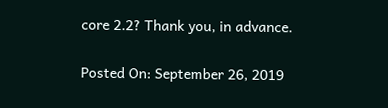core 2.2? Thank you, in advance.

Posted On: September 26, 2019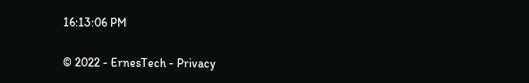16:13:06 PM

© 2022 - ErnesTech - Privacy